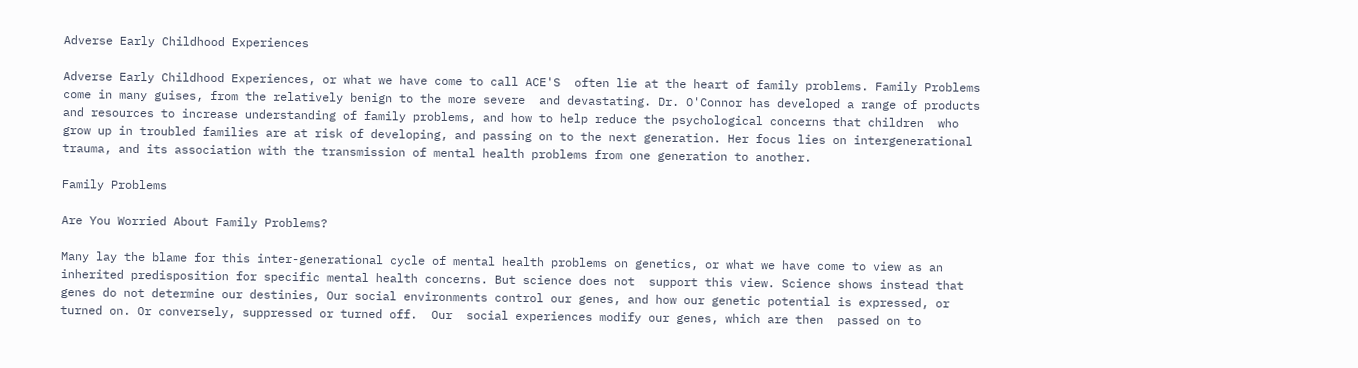Adverse Early Childhood Experiences

Adverse Early Childhood Experiences, or what we have come to call ACE'S  often lie at the heart of family problems. Family Problems come in many guises, from the relatively benign to the more severe  and devastating. Dr. O'Connor has developed a range of products and resources to increase understanding of family problems, and how to help reduce the psychological concerns that children  who grow up in troubled families are at risk of developing, and passing on to the next generation. Her focus lies on intergenerational trauma, and its association with the transmission of mental health problems from one generation to another.

Family Problems

Are You Worried About Family Problems?

Many lay the blame for this inter-generational cycle of mental health problems on genetics, or what we have come to view as an inherited predisposition for specific mental health concerns. But science does not  support this view. Science shows instead that genes do not determine our destinies, Our social environments control our genes, and how our genetic potential is expressed, or turned on. Or conversely, suppressed or turned off.  Our  social experiences modify our genes, which are then  passed on to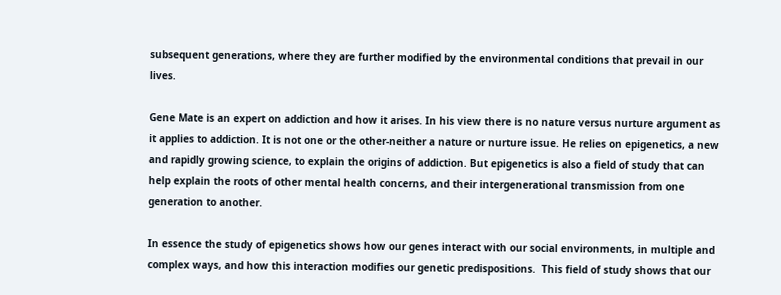subsequent generations, where they are further modified by the environmental conditions that prevail in our lives.

Gene Mate is an expert on addiction and how it arises. In his view there is no nature versus nurture argument as it applies to addiction. It is not one or the other-neither a nature or nurture issue. He relies on epigenetics, a new and rapidly growing science, to explain the origins of addiction. But epigenetics is also a field of study that can help explain the roots of other mental health concerns, and their intergenerational transmission from one generation to another.

In essence the study of epigenetics shows how our genes interact with our social environments, in multiple and complex ways, and how this interaction modifies our genetic predispositions.  This field of study shows that our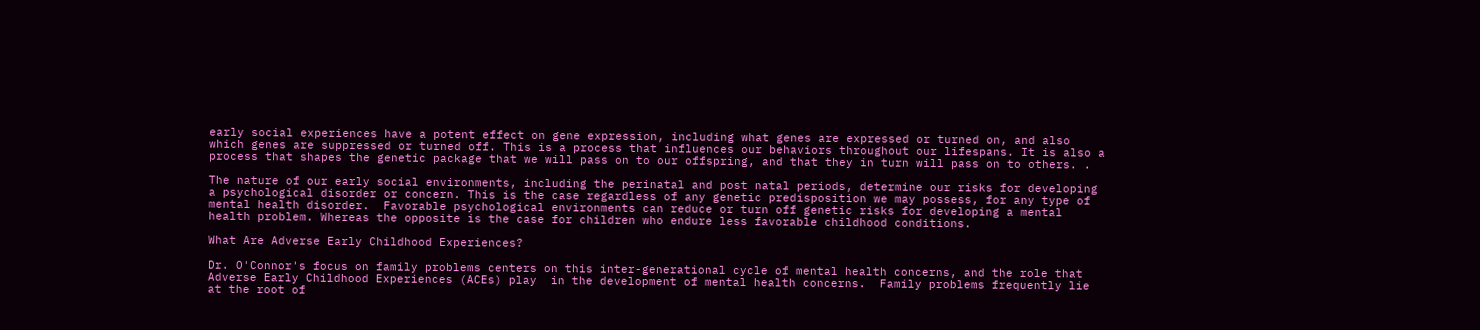early social experiences have a potent effect on gene expression, including what genes are expressed or turned on, and also which genes are suppressed or turned off. This is a process that influences our behaviors throughout our lifespans. It is also a process that shapes the genetic package that we will pass on to our offspring, and that they in turn will pass on to others. .

The nature of our early social environments, including the perinatal and post natal periods, determine our risks for developing a psychological disorder or concern. This is the case regardless of any genetic predisposition we may possess, for any type of mental health disorder.  Favorable psychological environments can reduce or turn off genetic risks for developing a mental health problem. Whereas the opposite is the case for children who endure less favorable childhood conditions.

What Are Adverse Early Childhood Experiences?

Dr. O'Connor's focus on family problems centers on this inter-generational cycle of mental health concerns, and the role that Adverse Early Childhood Experiences (ACEs) play  in the development of mental health concerns.  Family problems frequently lie at the root of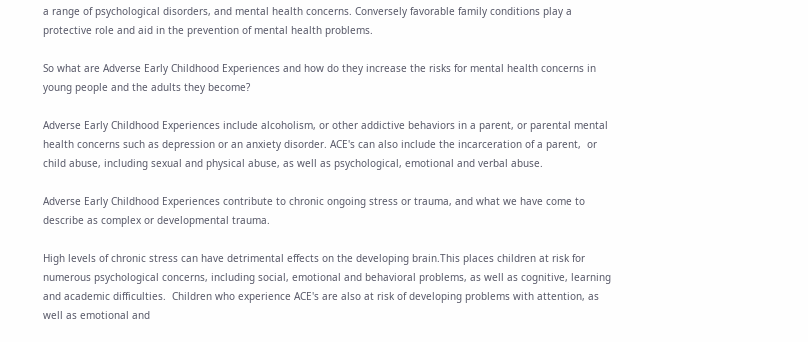a range of psychological disorders, and mental health concerns. Conversely favorable family conditions play a protective role and aid in the prevention of mental health problems.

So what are Adverse Early Childhood Experiences and how do they increase the risks for mental health concerns in young people and the adults they become?

Adverse Early Childhood Experiences include alcoholism, or other addictive behaviors in a parent, or parental mental health concerns such as depression or an anxiety disorder. ACE's can also include the incarceration of a parent,  or child abuse, including sexual and physical abuse, as well as psychological, emotional and verbal abuse.

Adverse Early Childhood Experiences contribute to chronic ongoing stress or trauma, and what we have come to describe as complex or developmental trauma.

High levels of chronic stress can have detrimental effects on the developing brain.This places children at risk for numerous psychological concerns, including social, emotional and behavioral problems, as well as cognitive, learning and academic difficulties.  Children who experience ACE's are also at risk of developing problems with attention, as well as emotional and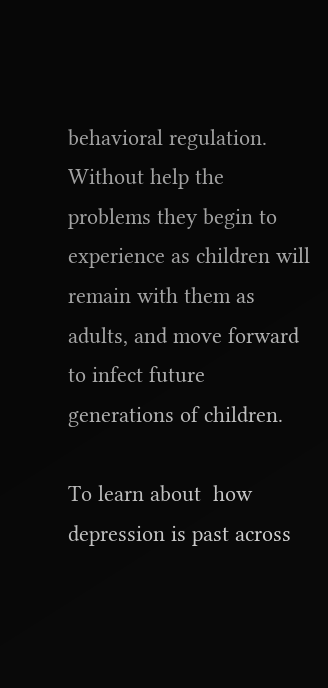behavioral regulation. Without help the problems they begin to experience as children will remain with them as adults, and move forward to infect future generations of children.

To learn about  how depression is past across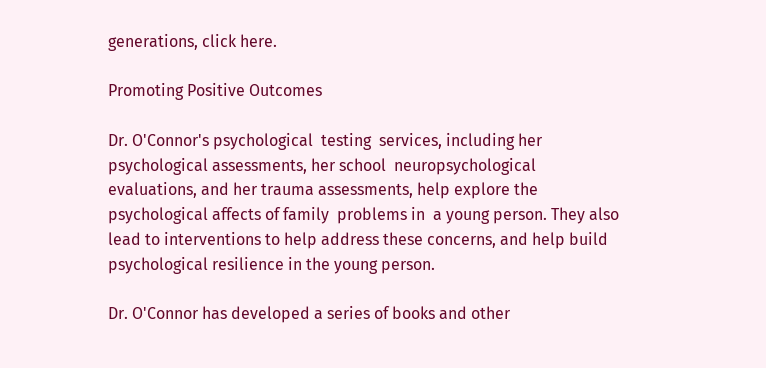generations, click here.

Promoting Positive Outcomes

Dr. O'Connor's psychological  testing  services, including her psychological assessments, her school  neuropsychological evaluations, and her trauma assessments, help explore the psychological affects of family  problems in  a young person. They also lead to interventions to help address these concerns, and help build psychological resilience in the young person.

Dr. O'Connor has developed a series of books and other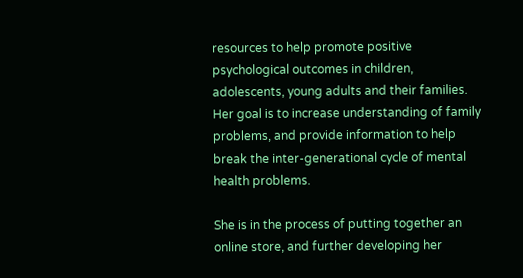resources to help promote positive psychological outcomes in children, adolescents, young adults and their families. Her goal is to increase understanding of family problems, and provide information to help break the inter-generational cycle of mental health problems.

She is in the process of putting together an online store, and further developing her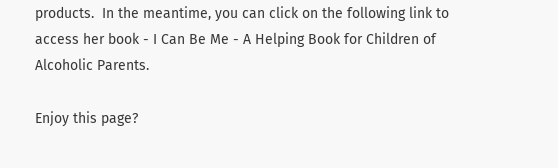products.  In the meantime, you can click on the following link to access her book - I Can Be Me - A Helping Book for Children of Alcoholic Parents.

Enjoy this page?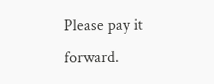Please pay it forward.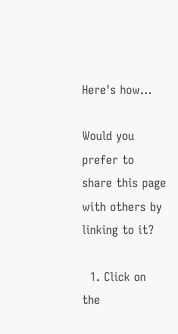Here's how...

Would you prefer to share this page with others by linking to it?

  1. Click on the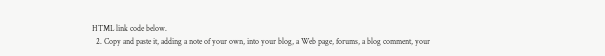HTML link code below.
  2. Copy and paste it, adding a note of your own, into your blog, a Web page, forums, a blog comment, your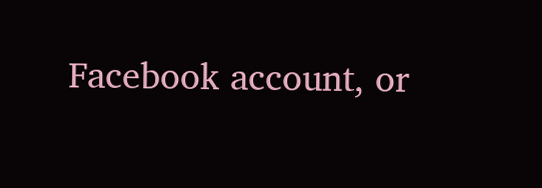Facebook account, or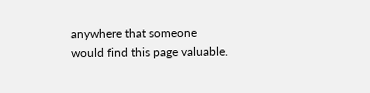anywhere that someone would find this page valuable.